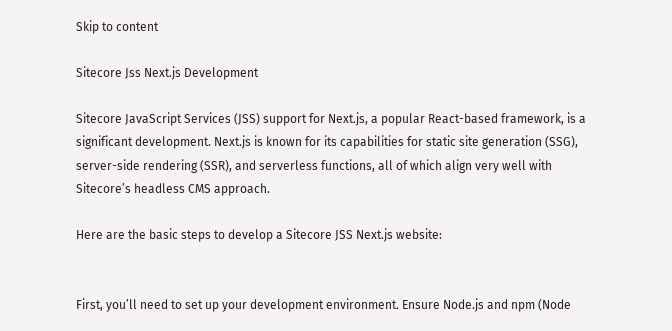Skip to content

Sitecore Jss Next.js Development

Sitecore JavaScript Services (JSS) support for Next.js, a popular React-based framework, is a significant development. Next.js is known for its capabilities for static site generation (SSG), server-side rendering (SSR), and serverless functions, all of which align very well with Sitecore’s headless CMS approach.

Here are the basic steps to develop a Sitecore JSS Next.js website:


First, you’ll need to set up your development environment. Ensure Node.js and npm (Node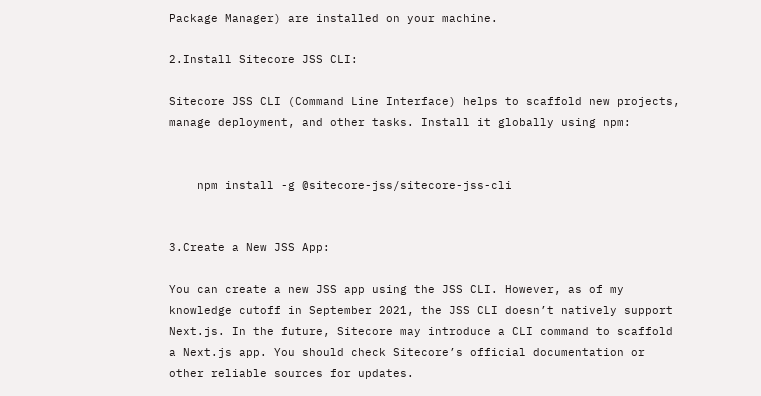Package Manager) are installed on your machine.

2.Install Sitecore JSS CLI:

Sitecore JSS CLI (Command Line Interface) helps to scaffold new projects, manage deployment, and other tasks. Install it globally using npm:


    npm install -g @sitecore-jss/sitecore-jss-cli


3.Create a New JSS App:

You can create a new JSS app using the JSS CLI. However, as of my knowledge cutoff in September 2021, the JSS CLI doesn’t natively support Next.js. In the future, Sitecore may introduce a CLI command to scaffold a Next.js app. You should check Sitecore’s official documentation or other reliable sources for updates.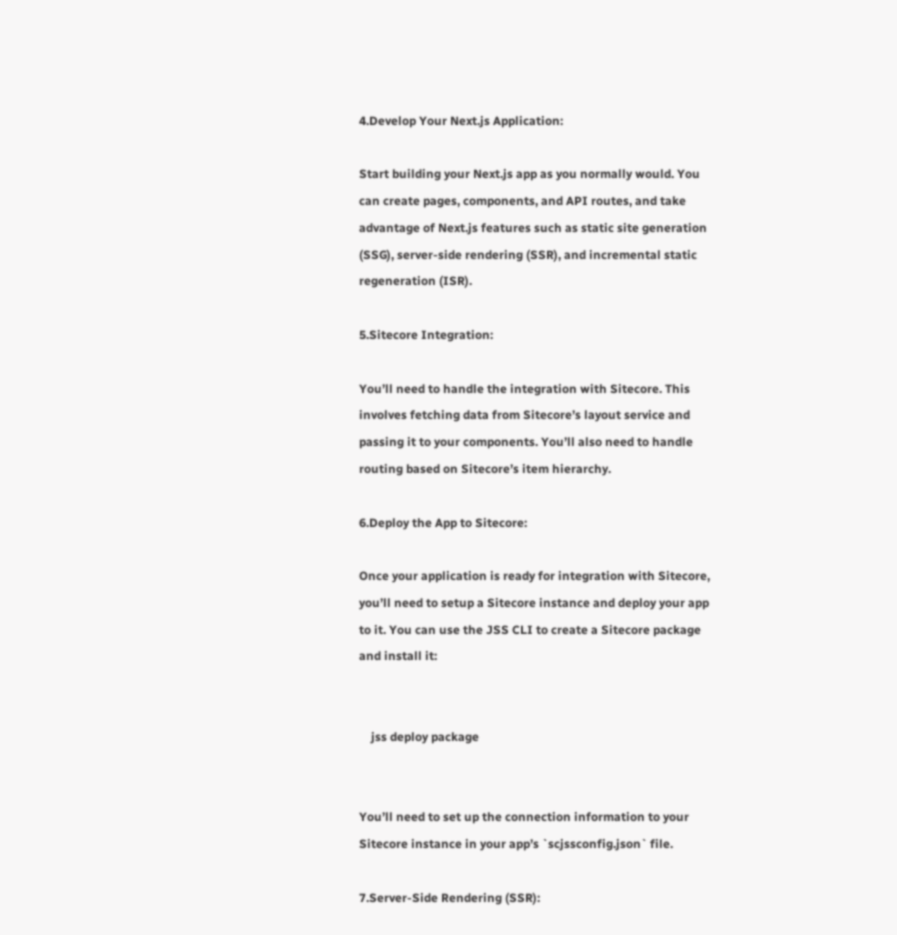4.Develop Your Next.js Application:

Start building your Next.js app as you normally would. You can create pages, components, and API routes, and take advantage of Next.js features such as static site generation (SSG), server-side rendering (SSR), and incremental static regeneration (ISR).

5.Sitecore Integration:

You’ll need to handle the integration with Sitecore. This involves fetching data from Sitecore’s layout service and passing it to your components. You’ll also need to handle routing based on Sitecore’s item hierarchy.

6.Deploy the App to Sitecore:

Once your application is ready for integration with Sitecore, you’ll need to setup a Sitecore instance and deploy your app to it. You can use the JSS CLI to create a Sitecore package and install it:


    jss deploy package


You’ll need to set up the connection information to your Sitecore instance in your app’s `scjssconfig.json` file.

7.Server-Side Rendering (SSR):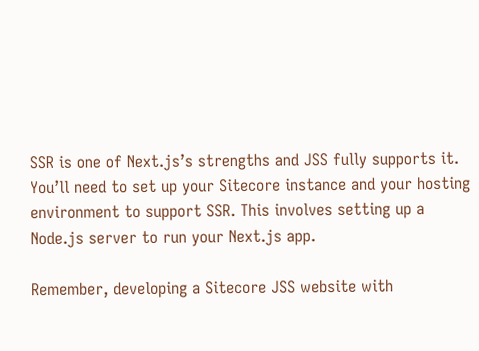SSR is one of Next.js’s strengths and JSS fully supports it. You’ll need to set up your Sitecore instance and your hosting environment to support SSR. This involves setting up a Node.js server to run your Next.js app.

Remember, developing a Sitecore JSS website with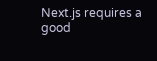Next.js requires a good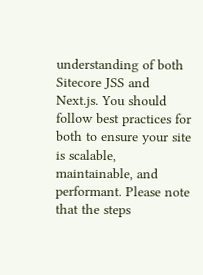understanding of both Sitecore JSS and Next.js. You should follow best practices for both to ensure your site is scalable, maintainable, and performant. Please note that the steps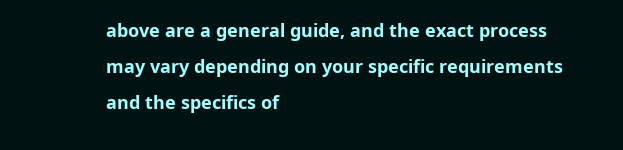above are a general guide, and the exact process may vary depending on your specific requirements and the specifics of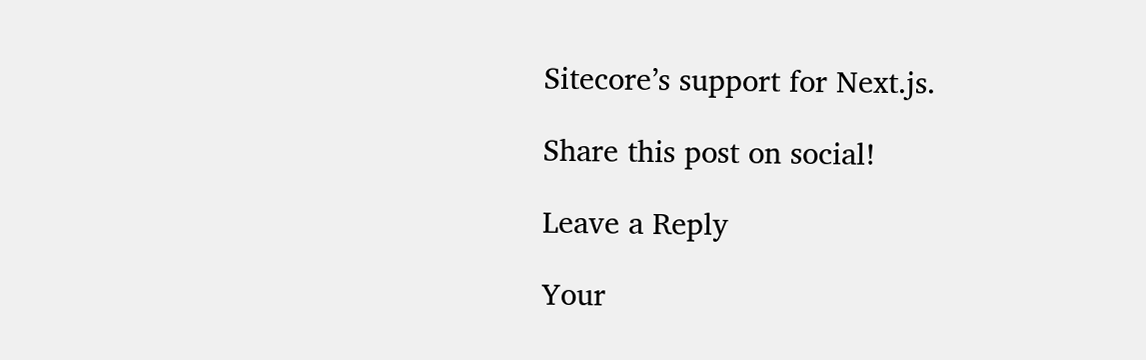Sitecore’s support for Next.js.

Share this post on social!

Leave a Reply

Your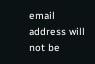email address will not be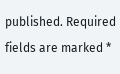published. Required fields are marked *